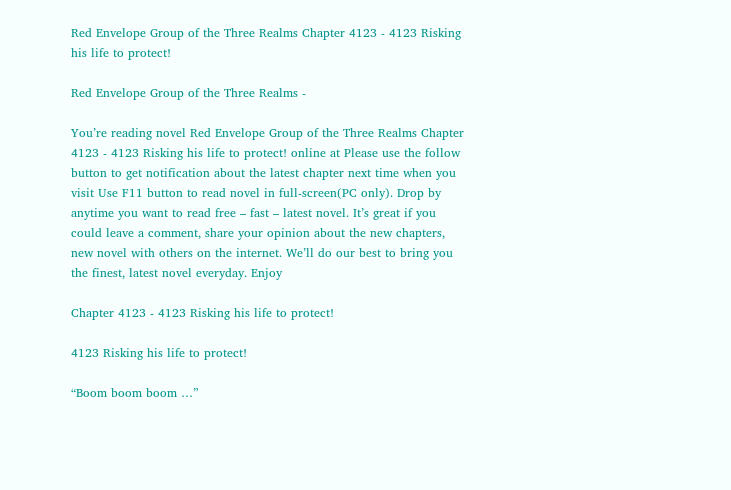Red Envelope Group of the Three Realms Chapter 4123 - 4123 Risking his life to protect!

Red Envelope Group of the Three Realms -

You’re reading novel Red Envelope Group of the Three Realms Chapter 4123 - 4123 Risking his life to protect! online at Please use the follow button to get notification about the latest chapter next time when you visit Use F11 button to read novel in full-screen(PC only). Drop by anytime you want to read free – fast – latest novel. It’s great if you could leave a comment, share your opinion about the new chapters, new novel with others on the internet. We’ll do our best to bring you the finest, latest novel everyday. Enjoy

Chapter 4123 - 4123 Risking his life to protect!

4123 Risking his life to protect!

“Boom boom boom …”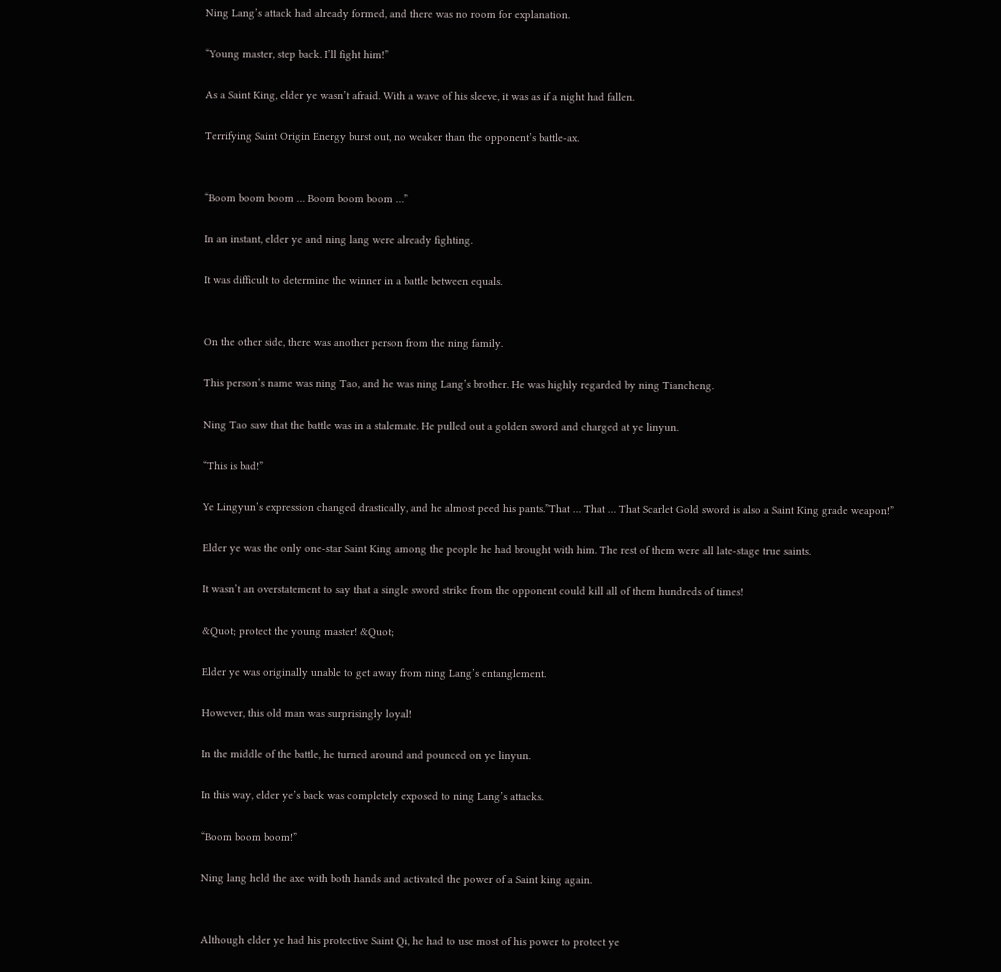Ning Lang’s attack had already formed, and there was no room for explanation.

“Young master, step back. I’ll fight him!”

As a Saint King, elder ye wasn’t afraid. With a wave of his sleeve, it was as if a night had fallen.

Terrifying Saint Origin Energy burst out, no weaker than the opponent’s battle-ax.


“Boom boom boom … Boom boom boom …”

In an instant, elder ye and ning lang were already fighting.

It was difficult to determine the winner in a battle between equals.


On the other side, there was another person from the ning family.

This person’s name was ning Tao, and he was ning Lang’s brother. He was highly regarded by ning Tiancheng.

Ning Tao saw that the battle was in a stalemate. He pulled out a golden sword and charged at ye linyun.

“This is bad!”

Ye Lingyun’s expression changed drastically, and he almost peed his pants.”That … That … That Scarlet Gold sword is also a Saint King grade weapon!”

Elder ye was the only one-star Saint King among the people he had brought with him. The rest of them were all late-stage true saints.

It wasn’t an overstatement to say that a single sword strike from the opponent could kill all of them hundreds of times!

&Quot; protect the young master! &Quot;

Elder ye was originally unable to get away from ning Lang’s entanglement.

However, this old man was surprisingly loyal!

In the middle of the battle, he turned around and pounced on ye linyun.

In this way, elder ye’s back was completely exposed to ning Lang’s attacks.

“Boom boom boom!”

Ning lang held the axe with both hands and activated the power of a Saint king again.


Although elder ye had his protective Saint Qi, he had to use most of his power to protect ye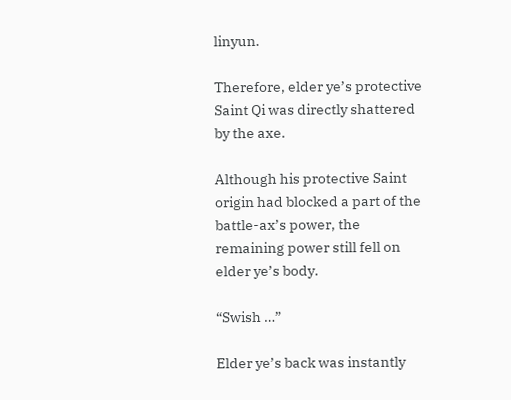linyun.

Therefore, elder ye’s protective Saint Qi was directly shattered by the axe.

Although his protective Saint origin had blocked a part of the battle-ax’s power, the remaining power still fell on elder ye’s body.

“Swish …”

Elder ye’s back was instantly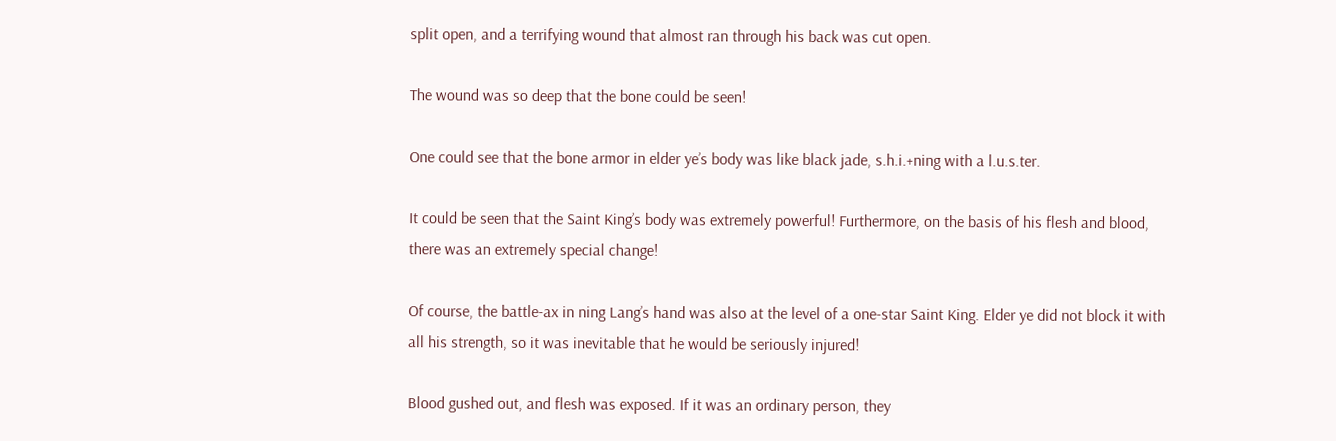split open, and a terrifying wound that almost ran through his back was cut open.

The wound was so deep that the bone could be seen!

One could see that the bone armor in elder ye’s body was like black jade, s.h.i.+ning with a l.u.s.ter.

It could be seen that the Saint King’s body was extremely powerful! Furthermore, on the basis of his flesh and blood, there was an extremely special change!

Of course, the battle-ax in ning Lang’s hand was also at the level of a one-star Saint King. Elder ye did not block it with all his strength, so it was inevitable that he would be seriously injured!

Blood gushed out, and flesh was exposed. If it was an ordinary person, they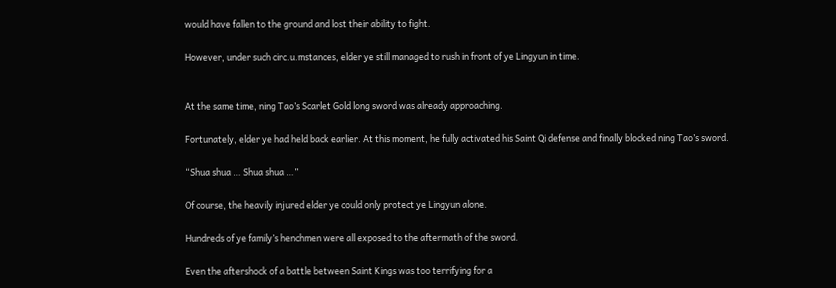would have fallen to the ground and lost their ability to fight.

However, under such circ.u.mstances, elder ye still managed to rush in front of ye Lingyun in time.


At the same time, ning Tao’s Scarlet Gold long sword was already approaching.

Fortunately, elder ye had held back earlier. At this moment, he fully activated his Saint Qi defense and finally blocked ning Tao’s sword.

“Shua shua … Shua shua …”

Of course, the heavily injured elder ye could only protect ye Lingyun alone.

Hundreds of ye family’s henchmen were all exposed to the aftermath of the sword.

Even the aftershock of a battle between Saint Kings was too terrifying for a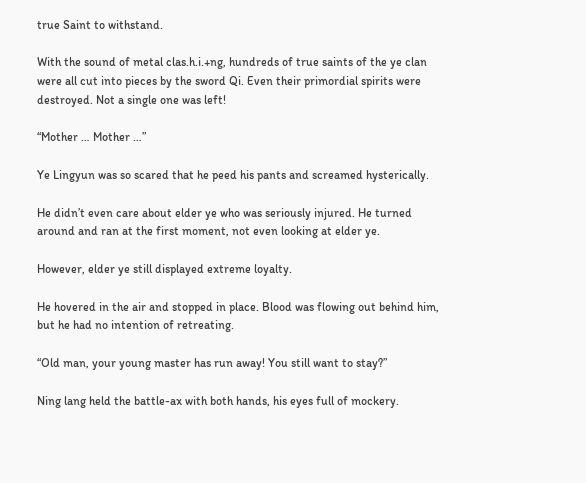true Saint to withstand.

With the sound of metal clas.h.i.+ng, hundreds of true saints of the ye clan were all cut into pieces by the sword Qi. Even their primordial spirits were destroyed. Not a single one was left!

“Mother … Mother …”

Ye Lingyun was so scared that he peed his pants and screamed hysterically.

He didn’t even care about elder ye who was seriously injured. He turned around and ran at the first moment, not even looking at elder ye.

However, elder ye still displayed extreme loyalty.

He hovered in the air and stopped in place. Blood was flowing out behind him, but he had no intention of retreating.

“Old man, your young master has run away! You still want to stay?”

Ning lang held the battle-ax with both hands, his eyes full of mockery.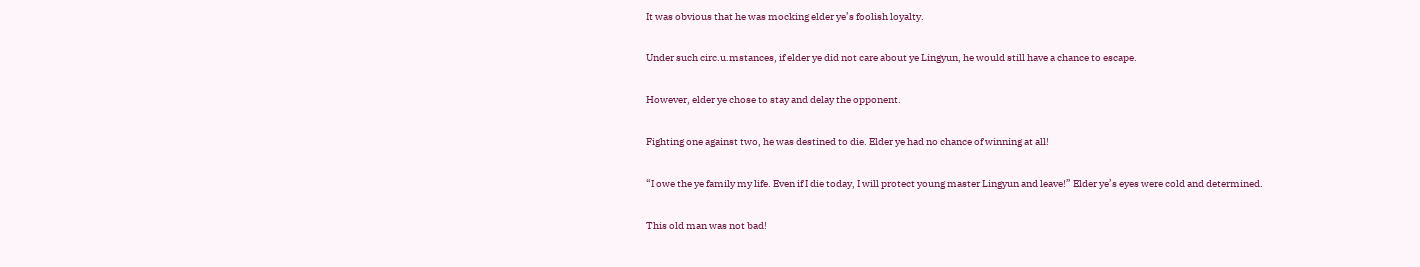It was obvious that he was mocking elder ye’s foolish loyalty.

Under such circ.u.mstances, if elder ye did not care about ye Lingyun, he would still have a chance to escape.

However, elder ye chose to stay and delay the opponent.

Fighting one against two, he was destined to die. Elder ye had no chance of winning at all!

“I owe the ye family my life. Even if I die today, I will protect young master Lingyun and leave!” Elder ye’s eyes were cold and determined.

This old man was not bad!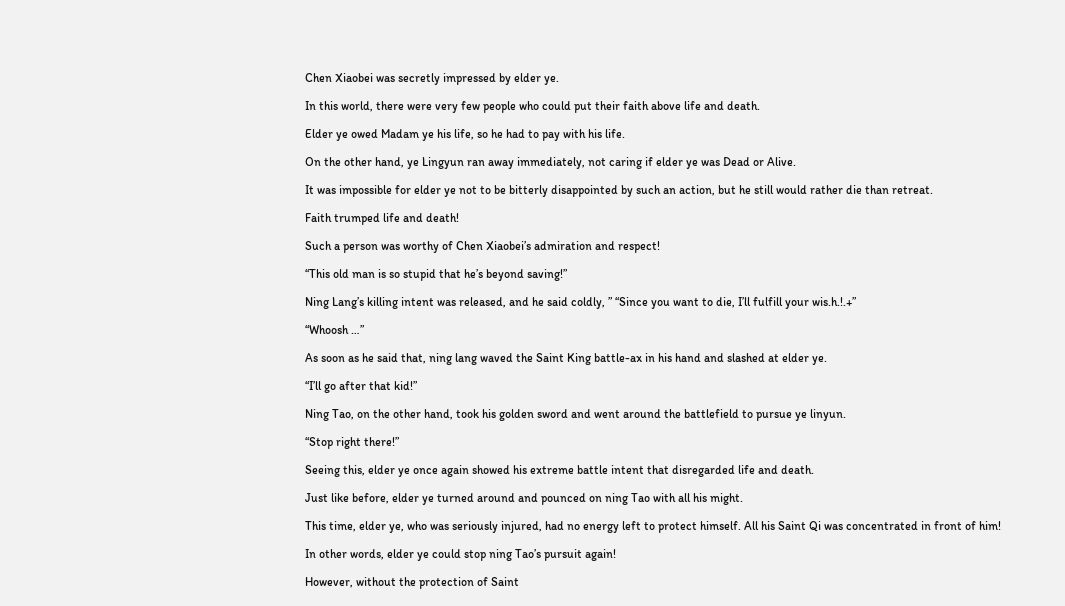Chen Xiaobei was secretly impressed by elder ye.

In this world, there were very few people who could put their faith above life and death.

Elder ye owed Madam ye his life, so he had to pay with his life.

On the other hand, ye Lingyun ran away immediately, not caring if elder ye was Dead or Alive.

It was impossible for elder ye not to be bitterly disappointed by such an action, but he still would rather die than retreat.

Faith trumped life and death!

Such a person was worthy of Chen Xiaobei’s admiration and respect!

“This old man is so stupid that he’s beyond saving!”

Ning Lang’s killing intent was released, and he said coldly, ” “Since you want to die, I’ll fulfill your wis.h.!.+”

“Whoosh …”

As soon as he said that, ning lang waved the Saint King battle-ax in his hand and slashed at elder ye.

“I’ll go after that kid!”

Ning Tao, on the other hand, took his golden sword and went around the battlefield to pursue ye linyun.

“Stop right there!”

Seeing this, elder ye once again showed his extreme battle intent that disregarded life and death.

Just like before, elder ye turned around and pounced on ning Tao with all his might.

This time, elder ye, who was seriously injured, had no energy left to protect himself. All his Saint Qi was concentrated in front of him!

In other words, elder ye could stop ning Tao’s pursuit again!

However, without the protection of Saint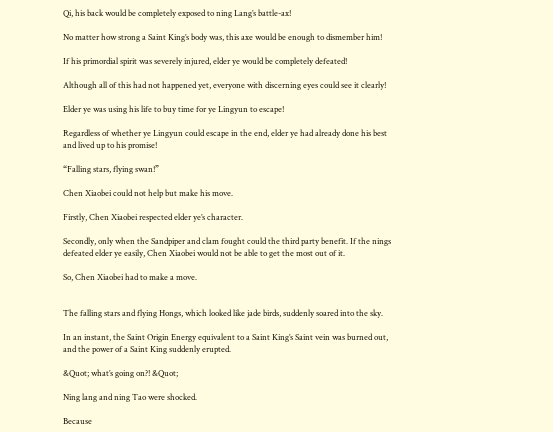Qi, his back would be completely exposed to ning Lang’s battle-ax!

No matter how strong a Saint King’s body was, this axe would be enough to dismember him!

If his primordial spirit was severely injured, elder ye would be completely defeated!

Although all of this had not happened yet, everyone with discerning eyes could see it clearly!

Elder ye was using his life to buy time for ye Lingyun to escape!

Regardless of whether ye Lingyun could escape in the end, elder ye had already done his best and lived up to his promise!

“Falling stars, flying swan!”

Chen Xiaobei could not help but make his move.

Firstly, Chen Xiaobei respected elder ye’s character.

Secondly, only when the Sandpiper and clam fought could the third party benefit. If the nings defeated elder ye easily, Chen Xiaobei would not be able to get the most out of it.

So, Chen Xiaobei had to make a move.


The falling stars and flying Hongs, which looked like jade birds, suddenly soared into the sky.

In an instant, the Saint Origin Energy equivalent to a Saint King’s Saint vein was burned out, and the power of a Saint King suddenly erupted.

&Quot; what’s going on?! &Quot;

Ning lang and ning Tao were shocked.

Because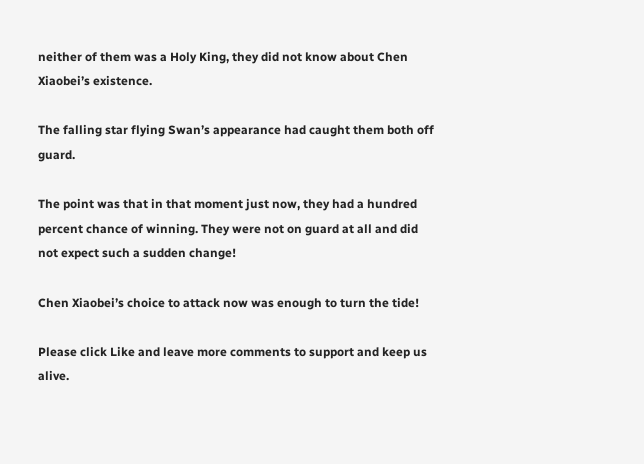neither of them was a Holy King, they did not know about Chen Xiaobei’s existence.

The falling star flying Swan’s appearance had caught them both off guard.

The point was that in that moment just now, they had a hundred percent chance of winning. They were not on guard at all and did not expect such a sudden change!

Chen Xiaobei’s choice to attack now was enough to turn the tide!

Please click Like and leave more comments to support and keep us alive.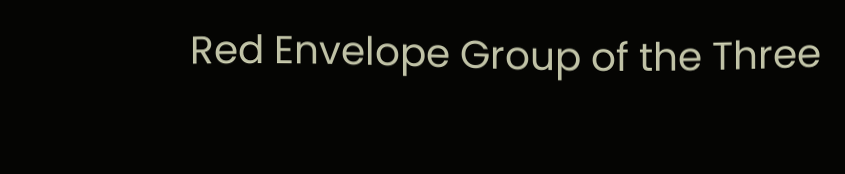Red Envelope Group of the Three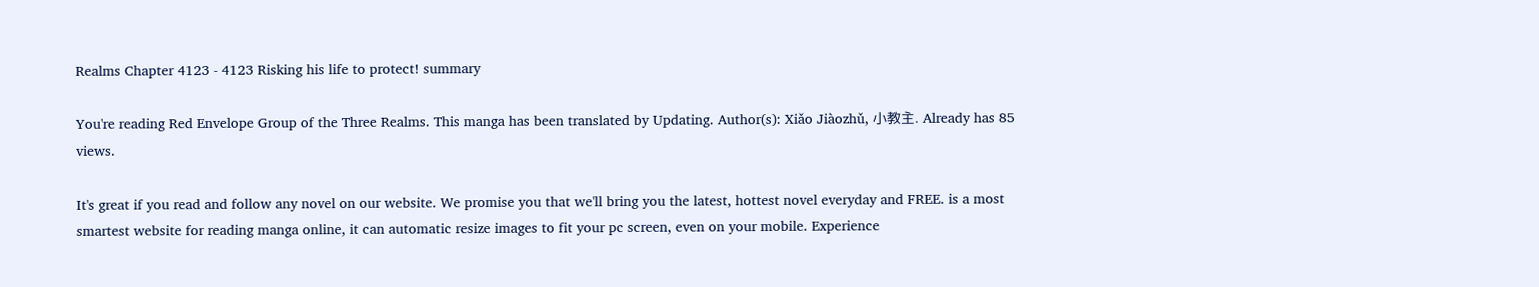Realms Chapter 4123 - 4123 Risking his life to protect! summary

You're reading Red Envelope Group of the Three Realms. This manga has been translated by Updating. Author(s): Xiǎo Jiàozhǔ, 小教主. Already has 85 views.

It's great if you read and follow any novel on our website. We promise you that we'll bring you the latest, hottest novel everyday and FREE. is a most smartest website for reading manga online, it can automatic resize images to fit your pc screen, even on your mobile. Experience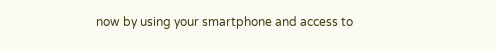now by using your smartphone and access to